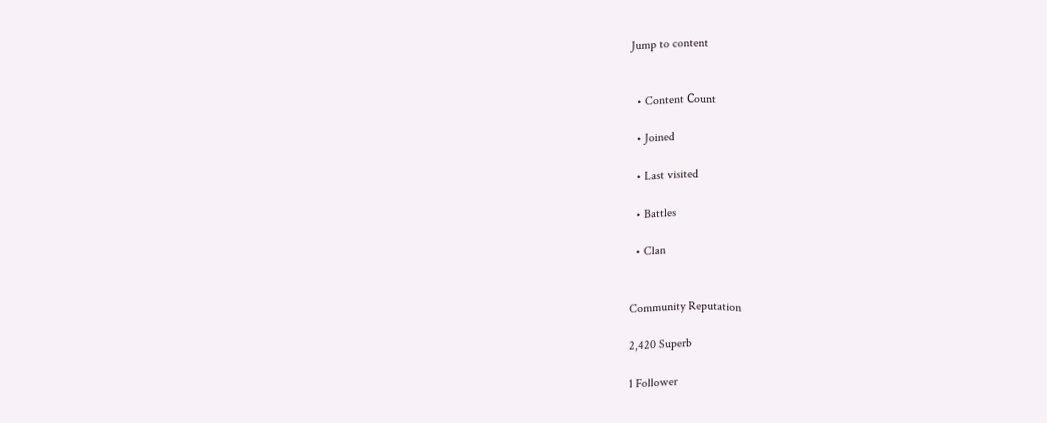Jump to content


  • Content Сount

  • Joined

  • Last visited

  • Battles

  • Clan


Community Reputation

2,420 Superb

1 Follower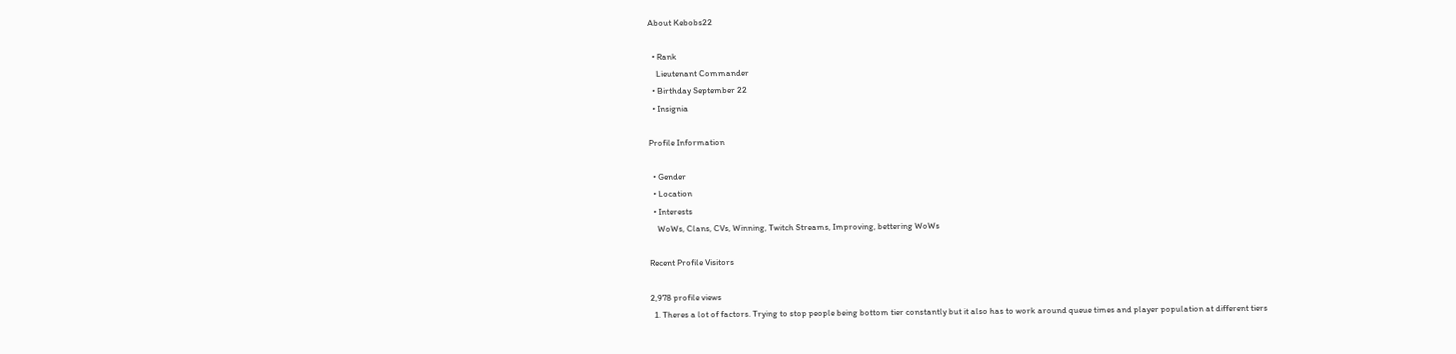About Kebobs22

  • Rank
    Lieutenant Commander
  • Birthday September 22
  • Insignia

Profile Information

  • Gender
  • Location
  • Interests
    WoWs, Clans, CVs, Winning, Twitch Streams, Improving, bettering WoWs

Recent Profile Visitors

2,978 profile views
  1. Theres a lot of factors. Trying to stop people being bottom tier constantly but it also has to work around queue times and player population at different tiers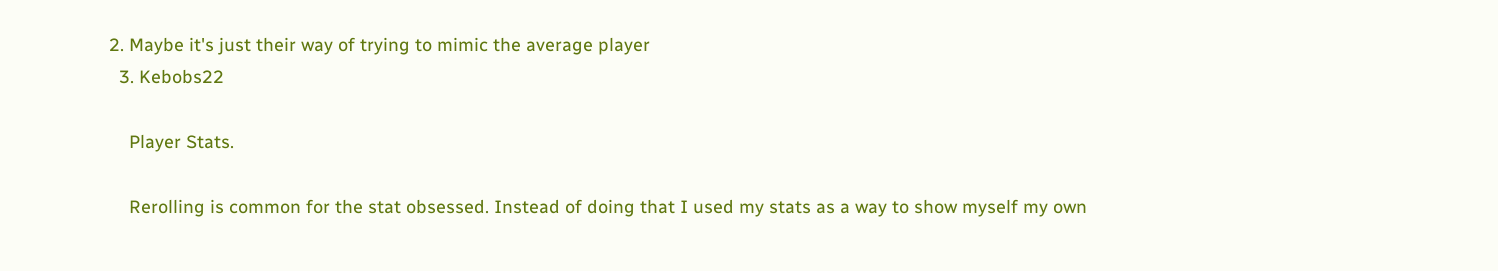2. Maybe it's just their way of trying to mimic the average player
  3. Kebobs22

    Player Stats.

    Rerolling is common for the stat obsessed. Instead of doing that I used my stats as a way to show myself my own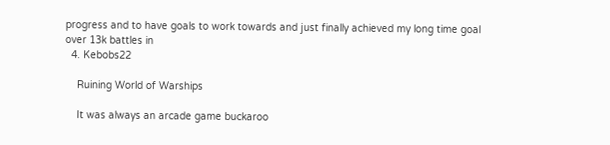progress and to have goals to work towards and just finally achieved my long time goal over 13k battles in
  4. Kebobs22

    Ruining World of Warships

    It was always an arcade game buckaroo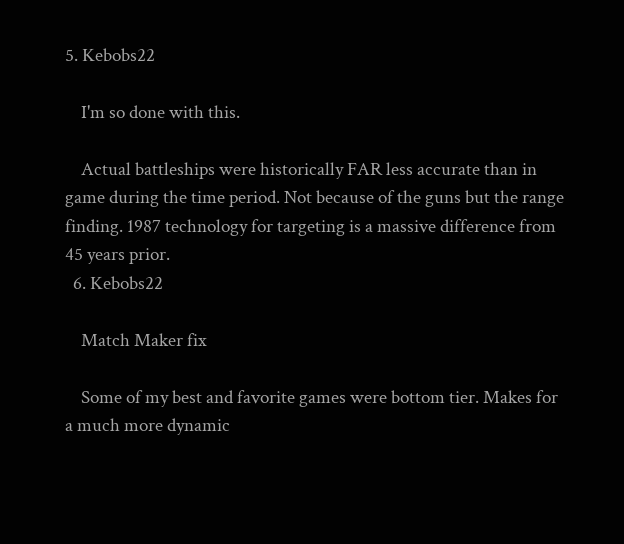5. Kebobs22

    I'm so done with this.

    Actual battleships were historically FAR less accurate than in game during the time period. Not because of the guns but the range finding. 1987 technology for targeting is a massive difference from 45 years prior.
  6. Kebobs22

    Match Maker fix

    Some of my best and favorite games were bottom tier. Makes for a much more dynamic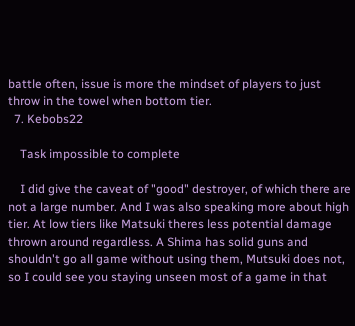battle often, issue is more the mindset of players to just throw in the towel when bottom tier.
  7. Kebobs22

    Task impossible to complete

    I did give the caveat of "good" destroyer, of which there are not a large number. And I was also speaking more about high tier. At low tiers like Matsuki theres less potential damage thrown around regardless. A Shima has solid guns and shouldn't go all game without using them, Mutsuki does not, so I could see you staying unseen most of a game in that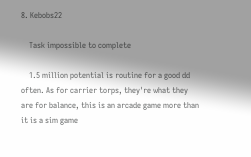8. Kebobs22

    Task impossible to complete

    1.5 million potential is routine for a good dd often. As for carrier torps, they're what they are for balance, this is an arcade game more than it is a sim game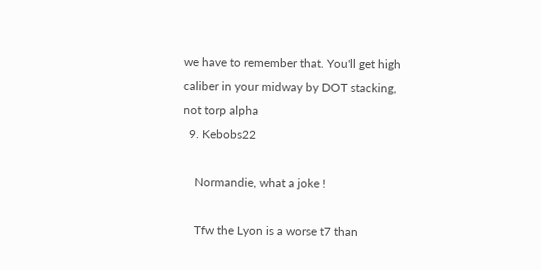we have to remember that. You'll get high caliber in your midway by DOT stacking, not torp alpha
  9. Kebobs22

    Normandie, what a joke !

    Tfw the Lyon is a worse t7 than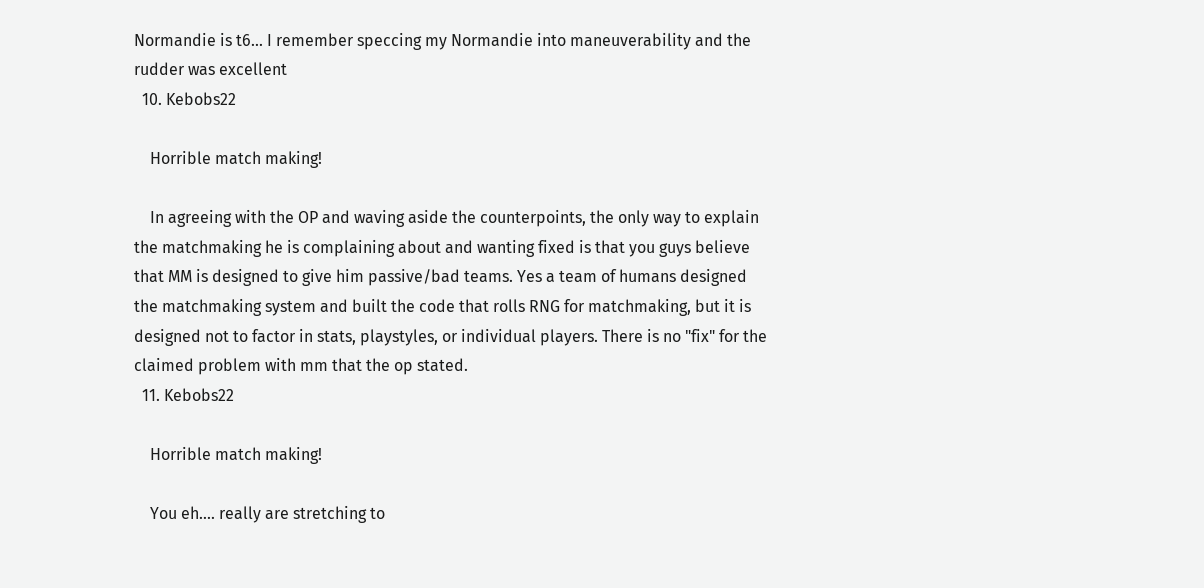Normandie is t6... I remember speccing my Normandie into maneuverability and the rudder was excellent
  10. Kebobs22

    Horrible match making!

    In agreeing with the OP and waving aside the counterpoints, the only way to explain the matchmaking he is complaining about and wanting fixed is that you guys believe that MM is designed to give him passive/bad teams. Yes a team of humans designed the matchmaking system and built the code that rolls RNG for matchmaking, but it is designed not to factor in stats, playstyles, or individual players. There is no "fix" for the claimed problem with mm that the op stated.
  11. Kebobs22

    Horrible match making!

    You eh.... really are stretching to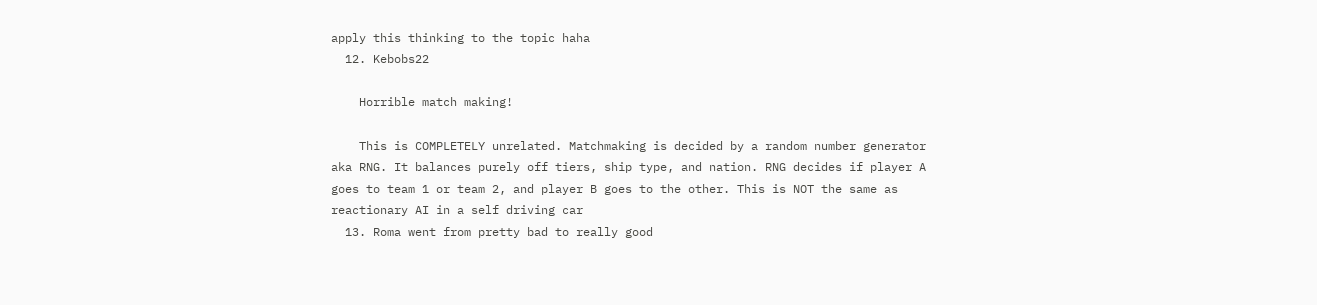apply this thinking to the topic haha
  12. Kebobs22

    Horrible match making!

    This is COMPLETELY unrelated. Matchmaking is decided by a random number generator aka RNG. It balances purely off tiers, ship type, and nation. RNG decides if player A goes to team 1 or team 2, and player B goes to the other. This is NOT the same as reactionary AI in a self driving car
  13. Roma went from pretty bad to really good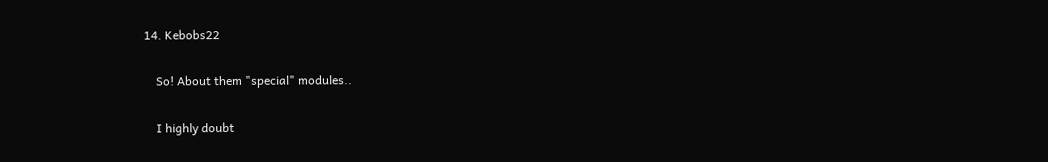14. Kebobs22

    So! About them "special" modules..

    I highly doubt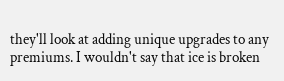they'll look at adding unique upgrades to any premiums. I wouldn't say that ice is broken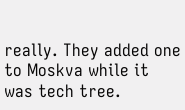really. They added one to Moskva while it was tech tree.